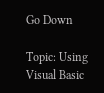Go Down

Topic: Using Visual Basic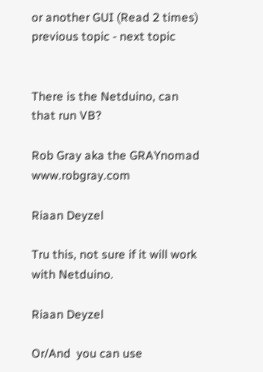or another GUI (Read 2 times) previous topic - next topic


There is the Netduino, can that run VB?

Rob Gray aka the GRAYnomad www.robgray.com

Riaan Deyzel

Tru this, not sure if it will work with Netduino.

Riaan Deyzel

Or/And  you can use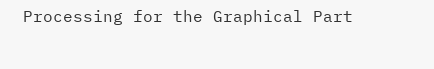Processing for the Graphical Part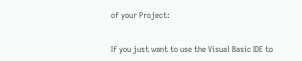of your Project:


If you just want to use the Visual Basic IDE to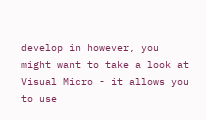develop in however, you might want to take a look at Visual Micro - it allows you to use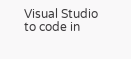Visual Studio to code in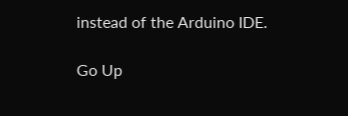instead of the Arduino IDE.

Go Up